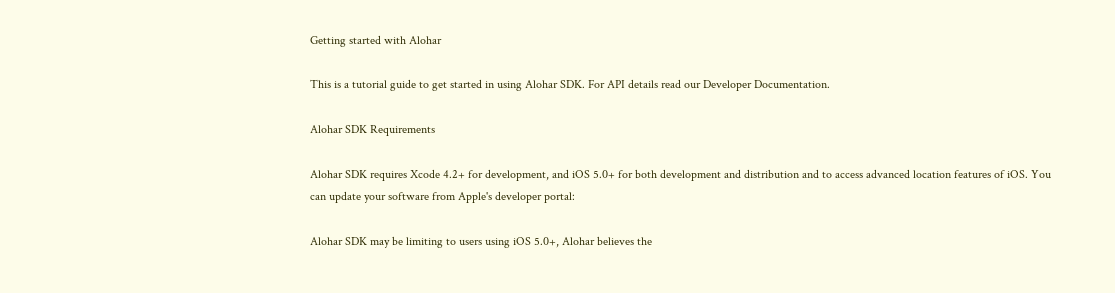Getting started with Alohar

This is a tutorial guide to get started in using Alohar SDK. For API details read our Developer Documentation.

Alohar SDK Requirements

Alohar SDK requires Xcode 4.2+ for development, and iOS 5.0+ for both development and distribution and to access advanced location features of iOS. You can update your software from Apple's developer portal:

Alohar SDK may be limiting to users using iOS 5.0+, Alohar believes the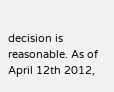decision is reasonable. As of April 12th 2012,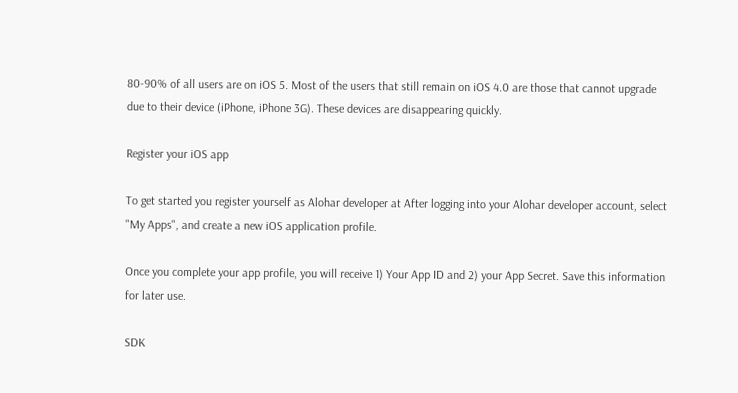80-90% of all users are on iOS 5. Most of the users that still remain on iOS 4.0 are those that cannot upgrade due to their device (iPhone, iPhone 3G). These devices are disappearing quickly.

Register your iOS app

To get started you register yourself as Alohar developer at After logging into your Alohar developer account, select "My Apps", and create a new iOS application profile.

Once you complete your app profile, you will receive 1) Your App ID and 2) your App Secret. Save this information for later use.

SDK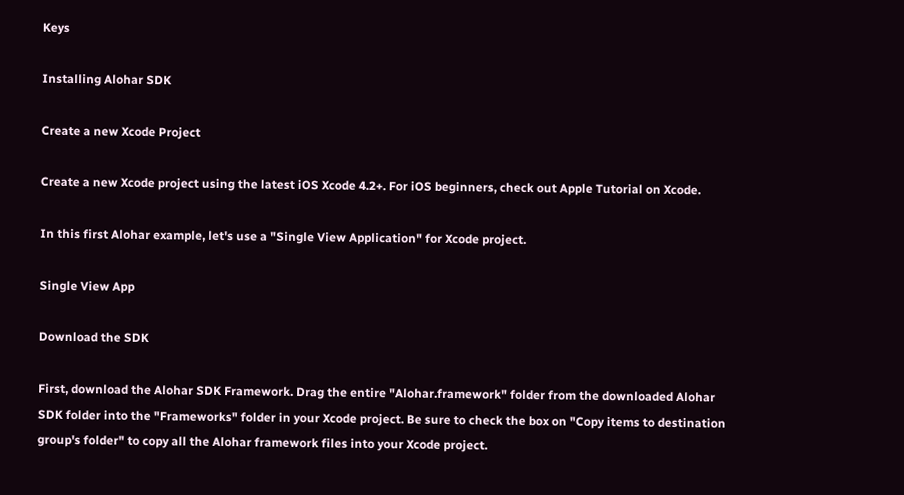Keys

Installing Alohar SDK

Create a new Xcode Project

Create a new Xcode project using the latest iOS Xcode 4.2+. For iOS beginners, check out Apple Tutorial on Xcode.

In this first Alohar example, let's use a "Single View Application" for Xcode project.

Single View App

Download the SDK

First, download the Alohar SDK Framework. Drag the entire "Alohar.framework" folder from the downloaded Alohar SDK folder into the "Frameworks" folder in your Xcode project. Be sure to check the box on "Copy items to destination group's folder" to copy all the Alohar framework files into your Xcode project.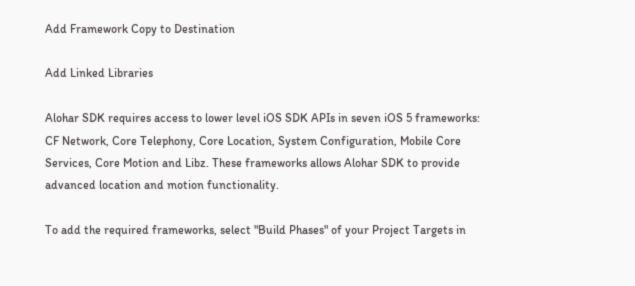Add Framework Copy to Destination

Add Linked Libraries

Alohar SDK requires access to lower level iOS SDK APIs in seven iOS 5 frameworks: CF Network, Core Telephony, Core Location, System Configuration, Mobile Core Services, Core Motion and Libz. These frameworks allows Alohar SDK to provide advanced location and motion functionality.

To add the required frameworks, select "Build Phases" of your Project Targets in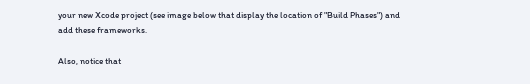your new Xcode project (see image below that display the location of "Build Phases") and add these frameworks.

Also, notice that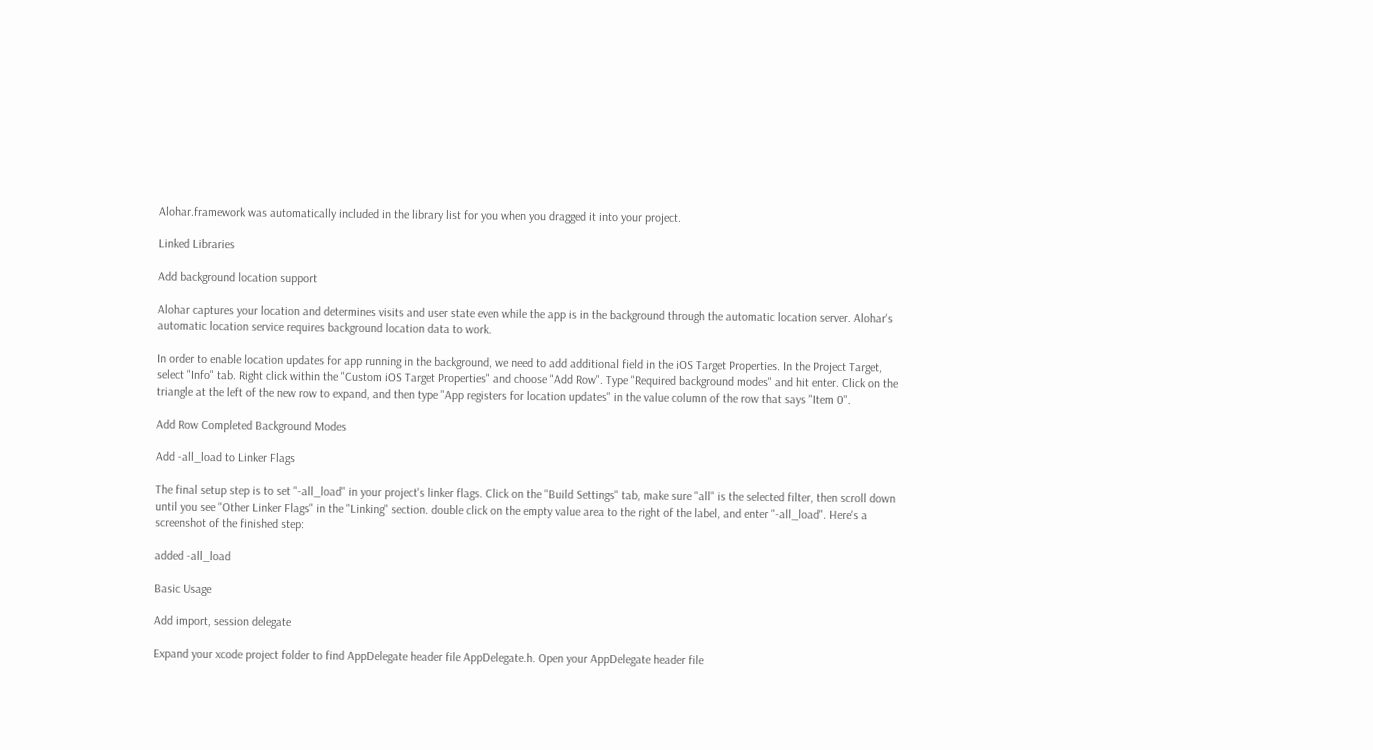Alohar.framework was automatically included in the library list for you when you dragged it into your project.

Linked Libraries

Add background location support

Alohar captures your location and determines visits and user state even while the app is in the background through the automatic location server. Alohar's automatic location service requires background location data to work.

In order to enable location updates for app running in the background, we need to add additional field in the iOS Target Properties. In the Project Target, select "Info" tab. Right click within the "Custom iOS Target Properties" and choose "Add Row". Type "Required background modes" and hit enter. Click on the triangle at the left of the new row to expand, and then type "App registers for location updates" in the value column of the row that says "Item 0".

Add Row Completed Background Modes

Add -all_load to Linker Flags

The final setup step is to set "-all_load" in your project's linker flags. Click on the "Build Settings" tab, make sure "all" is the selected filter, then scroll down until you see "Other Linker Flags" in the "Linking" section. double click on the empty value area to the right of the label, and enter "-all_load". Here's a screenshot of the finished step:

added -all_load

Basic Usage

Add import, session delegate

Expand your xcode project folder to find AppDelegate header file AppDelegate.h. Open your AppDelegate header file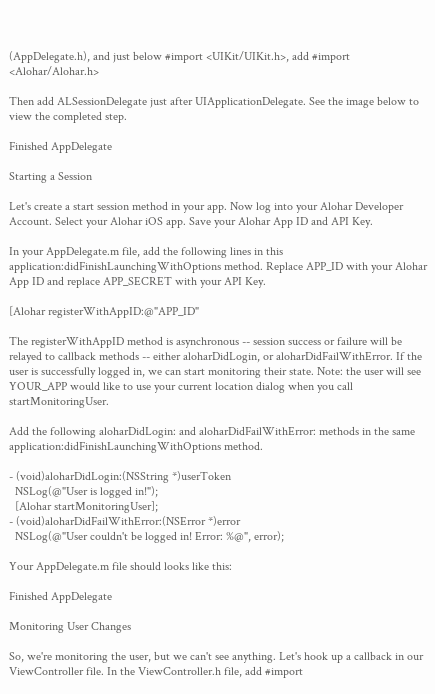(AppDelegate.h), and just below #import <UIKit/UIKit.h>, add #import <Alohar/Alohar.h>

Then add ALSessionDelegate just after UIApplicationDelegate. See the image below to view the completed step.

Finished AppDelegate

Starting a Session

Let's create a start session method in your app. Now log into your Alohar Developer Account. Select your Alohar iOS app. Save your Alohar App ID and API Key.

In your AppDelegate.m file, add the following lines in this application:didFinishLaunchingWithOptions method. Replace APP_ID with your Alohar App ID and replace APP_SECRET with your API Key.

[Alohar registerWithAppID:@"APP_ID"

The registerWithAppID method is asynchronous -- session success or failure will be relayed to callback methods -- either aloharDidLogin, or aloharDidFailWithError. If the user is successfully logged in, we can start monitoring their state. Note: the user will see YOUR_APP would like to use your current location dialog when you call startMonitoringUser.

Add the following aloharDidLogin: and aloharDidFailWithError: methods in the same application:didFinishLaunchingWithOptions method.

- (void)aloharDidLogin:(NSString *)userToken
  NSLog(@"User is logged in!");
  [Alohar startMonitoringUser];
- (void)aloharDidFailWithError:(NSError *)error
  NSLog(@"User couldn't be logged in! Error: %@", error);

Your AppDelegate.m file should looks like this:

Finished AppDelegate

Monitoring User Changes

So, we're monitoring the user, but we can't see anything. Let's hook up a callback in our ViewController file. In the ViewController.h file, add #import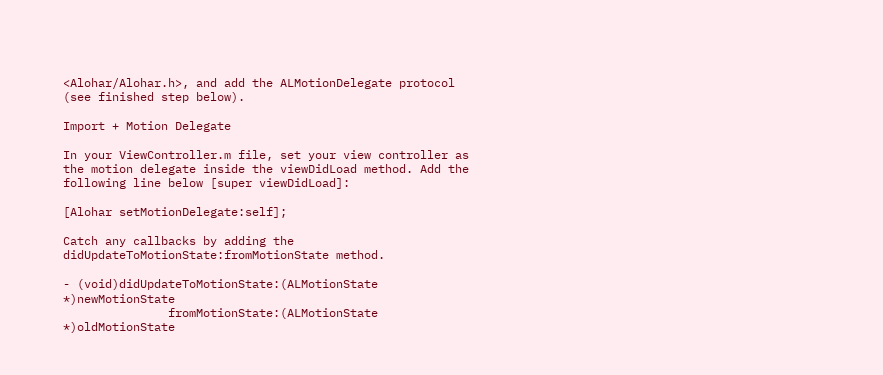<Alohar/Alohar.h>, and add the ALMotionDelegate protocol (see finished step below).

Import + Motion Delegate

In your ViewController.m file, set your view controller as the motion delegate inside the viewDidLoad method. Add the following line below [super viewDidLoad]:

[Alohar setMotionDelegate:self];

Catch any callbacks by adding the didUpdateToMotionState:fromMotionState method.

- (void)didUpdateToMotionState:(ALMotionState *)newMotionState
               fromMotionState:(ALMotionState *)oldMotionState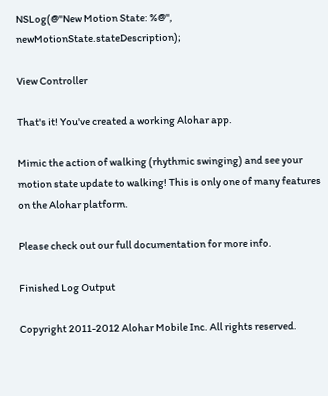NSLog(@"New Motion State: %@", newMotionState.stateDescription);

View Controller

That's it! You've created a working Alohar app.

Mimic the action of walking (rhythmic swinging) and see your motion state update to walking! This is only one of many features on the Alohar platform.

Please check out our full documentation for more info.

Finished Log Output

Copyright 2011-2012 Alohar Mobile Inc. All rights reserved.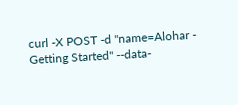curl -X POST -d "name=Alohar - Getting Started" --data-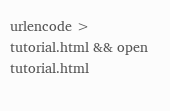urlencode > tutorial.html && open tutorial.html